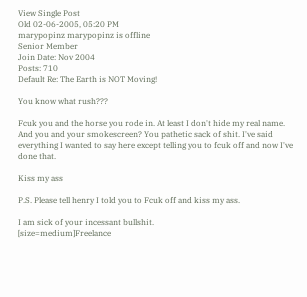View Single Post
Old 02-06-2005, 05:20 PM
marypopinz marypopinz is offline
Senior Member
Join Date: Nov 2004
Posts: 710
Default Re: The Earth is NOT Moving!

You know what rush???

Fcuk you and the horse you rode in. At least I don't hide my real name. And you and your smokescreen? You pathetic sack of shit. I've said everything I wanted to say here except telling you to fcuk off and now I've done that.

Kiss my ass

P.S. Please tell henry I told you to Fcuk off and kiss my ass.

I am sick of your incessant bullshit.
[size=medium]Freelance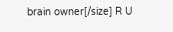brain owner[/size] R U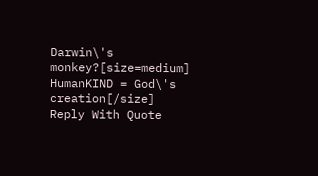Darwin\'s monkey?[size=medium] HumanKIND = God\'s creation[/size]
Reply With Quote